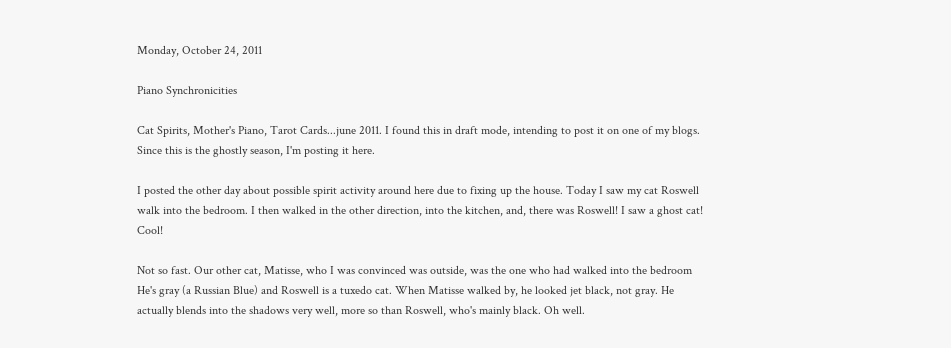Monday, October 24, 2011

Piano Synchronicities

Cat Spirits, Mother's Piano, Tarot Cards...june 2011. I found this in draft mode, intending to post it on one of my blogs. Since this is the ghostly season, I'm posting it here.

I posted the other day about possible spirit activity around here due to fixing up the house. Today I saw my cat Roswell walk into the bedroom. I then walked in the other direction, into the kitchen, and, there was Roswell! I saw a ghost cat! Cool!

Not so fast. Our other cat, Matisse, who I was convinced was outside, was the one who had walked into the bedroom He's gray (a Russian Blue) and Roswell is a tuxedo cat. When Matisse walked by, he looked jet black, not gray. He actually blends into the shadows very well, more so than Roswell, who's mainly black. Oh well.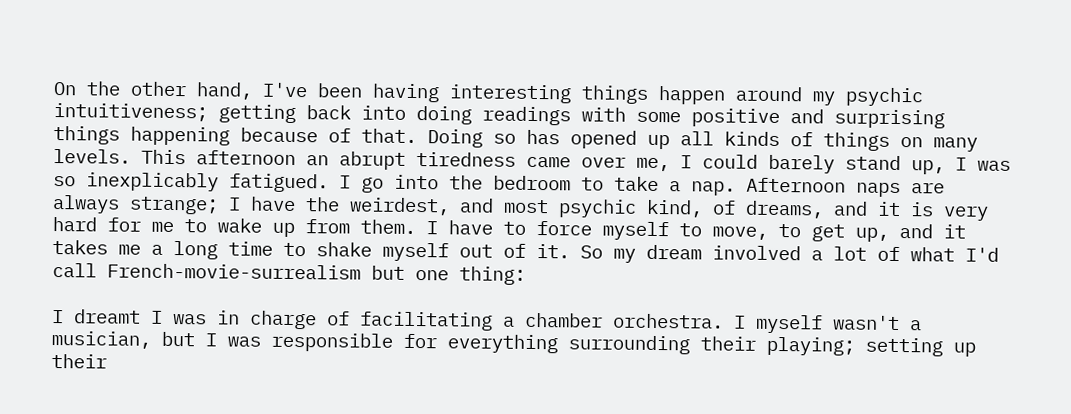On the other hand, I've been having interesting things happen around my psychic intuitiveness; getting back into doing readings with some positive and surprising things happening because of that. Doing so has opened up all kinds of things on many levels. This afternoon an abrupt tiredness came over me, I could barely stand up, I was so inexplicably fatigued. I go into the bedroom to take a nap. Afternoon naps are always strange; I have the weirdest, and most psychic kind, of dreams, and it is very hard for me to wake up from them. I have to force myself to move, to get up, and it takes me a long time to shake myself out of it. So my dream involved a lot of what I'd call French-movie-surrealism but one thing:

I dreamt I was in charge of facilitating a chamber orchestra. I myself wasn't a musician, but I was responsible for everything surrounding their playing; setting up their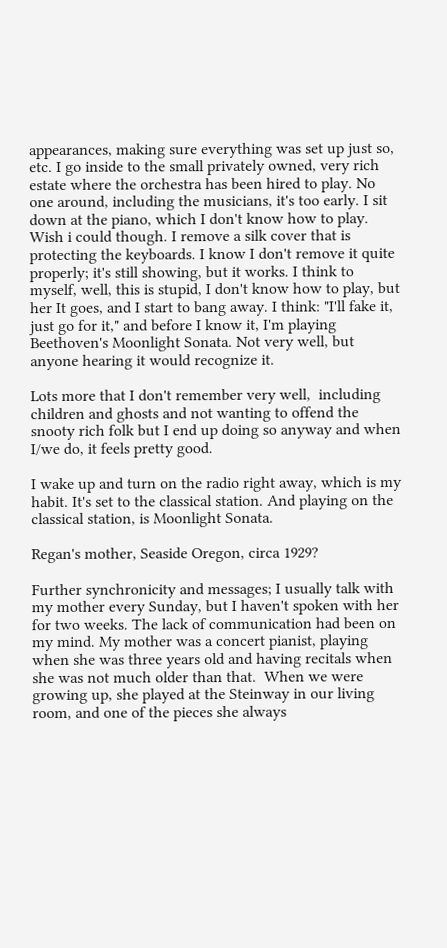appearances, making sure everything was set up just so, etc. I go inside to the small privately owned, very rich estate where the orchestra has been hired to play. No one around, including the musicians, it's too early. I sit down at the piano, which I don't know how to play. Wish i could though. I remove a silk cover that is protecting the keyboards. I know I don't remove it quite properly; it's still showing, but it works. I think to myself, well, this is stupid, I don't know how to play, but her It goes, and I start to bang away. I think: "I'll fake it, just go for it," and before I know it, I'm playing Beethoven's Moonlight Sonata. Not very well, but anyone hearing it would recognize it.

Lots more that I don't remember very well,  including children and ghosts and not wanting to offend the snooty rich folk but I end up doing so anyway and when I/we do, it feels pretty good.

I wake up and turn on the radio right away, which is my habit. It's set to the classical station. And playing on the classical station, is Moonlight Sonata.

Regan's mother, Seaside Oregon, circa 1929?

Further synchronicity and messages; I usually talk with my mother every Sunday, but I haven't spoken with her for two weeks. The lack of communication had been on my mind. My mother was a concert pianist, playing when she was three years old and having recitals when she was not much older than that.  When we were growing up, she played at the Steinway in our living room, and one of the pieces she always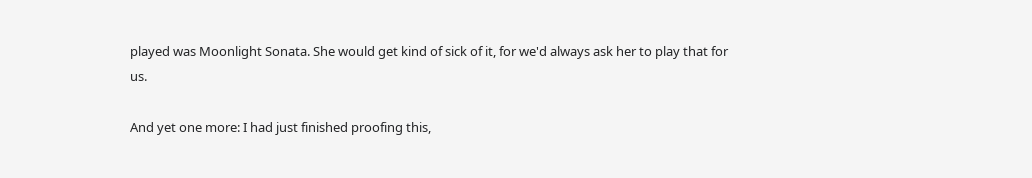played was Moonlight Sonata. She would get kind of sick of it, for we'd always ask her to play that for us.

And yet one more: I had just finished proofing this,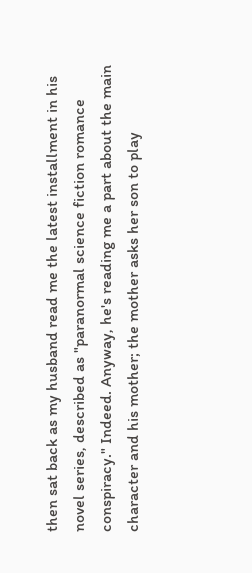then sat back as my husband read me the latest installment in his novel series, described as "paranormal science fiction romance conspiracy." Indeed. Anyway, he's reading me a part about the main character and his mother; the mother asks her son to play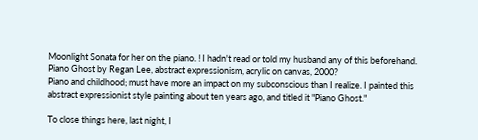Moonlight Sonata for her on the piano. ! I hadn't read or told my husband any of this beforehand.
Piano Ghost by Regan Lee, abstract expressionism, acrylic on canvas, 2000?
Piano and childhood; must have more an impact on my subconscious than I realize. I painted this abstract expressionist style painting about ten years ago, and titled it "Piano Ghost."

To close things here, last night, I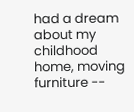had a dream about my childhood home, moving furniture --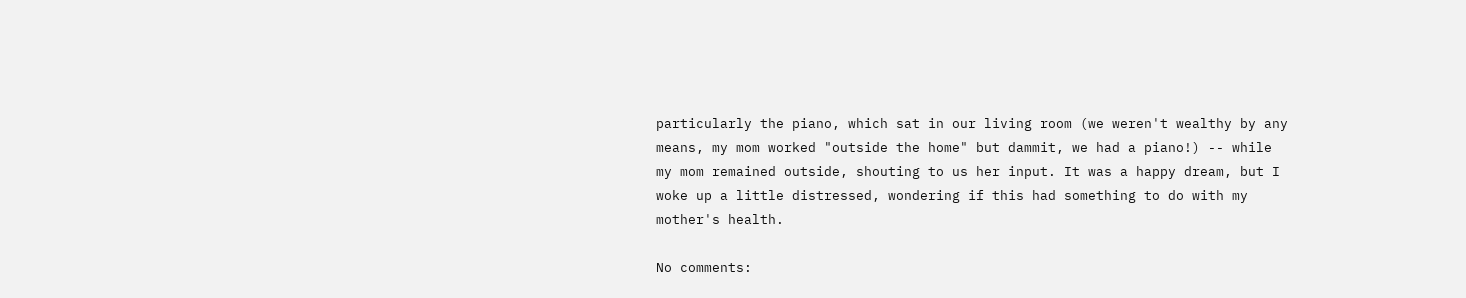particularly the piano, which sat in our living room (we weren't wealthy by any means, my mom worked "outside the home" but dammit, we had a piano!) -- while my mom remained outside, shouting to us her input. It was a happy dream, but I woke up a little distressed, wondering if this had something to do with my mother's health.

No comments: